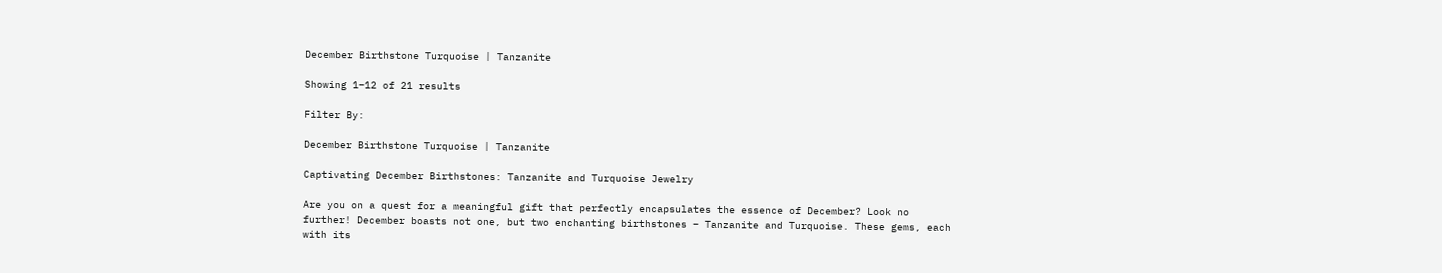December Birthstone Turquoise | Tanzanite

Showing 1–12 of 21 results

Filter By:

December Birthstone Turquoise | Tanzanite

Captivating December Birthstones: Tanzanite and Turquoise Jewelry

Are you on a quest for a meaningful gift that perfectly encapsulates the essence of December? Look no further! December boasts not one, but two enchanting birthstones – Tanzanite and Turquoise. These gems, each with its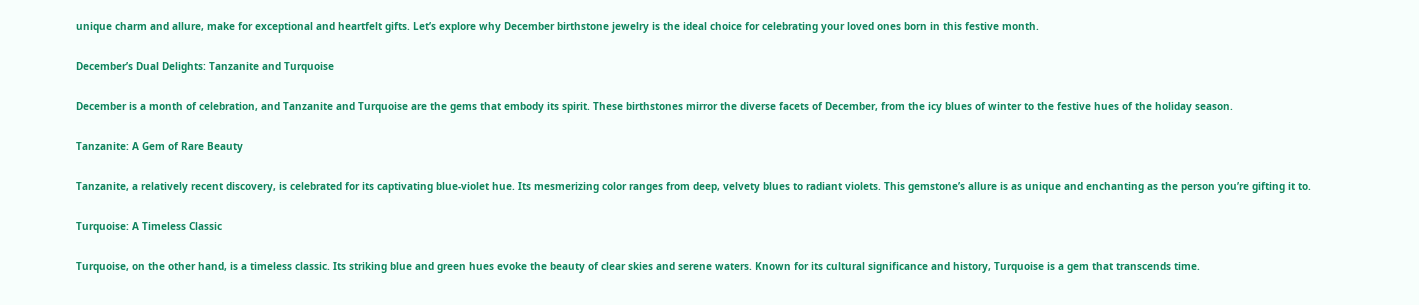unique charm and allure, make for exceptional and heartfelt gifts. Let’s explore why December birthstone jewelry is the ideal choice for celebrating your loved ones born in this festive month.

December’s Dual Delights: Tanzanite and Turquoise

December is a month of celebration, and Tanzanite and Turquoise are the gems that embody its spirit. These birthstones mirror the diverse facets of December, from the icy blues of winter to the festive hues of the holiday season.

Tanzanite: A Gem of Rare Beauty

Tanzanite, a relatively recent discovery, is celebrated for its captivating blue-violet hue. Its mesmerizing color ranges from deep, velvety blues to radiant violets. This gemstone’s allure is as unique and enchanting as the person you’re gifting it to.

Turquoise: A Timeless Classic

Turquoise, on the other hand, is a timeless classic. Its striking blue and green hues evoke the beauty of clear skies and serene waters. Known for its cultural significance and history, Turquoise is a gem that transcends time.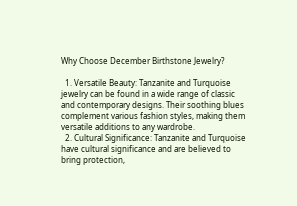Why Choose December Birthstone Jewelry?

  1. Versatile Beauty: Tanzanite and Turquoise jewelry can be found in a wide range of classic and contemporary designs. Their soothing blues complement various fashion styles, making them versatile additions to any wardrobe.
  2. Cultural Significance: Tanzanite and Turquoise have cultural significance and are believed to bring protection,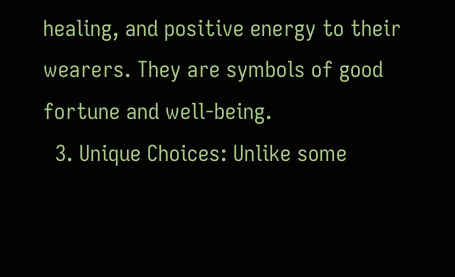healing, and positive energy to their wearers. They are symbols of good fortune and well-being.
  3. Unique Choices: Unlike some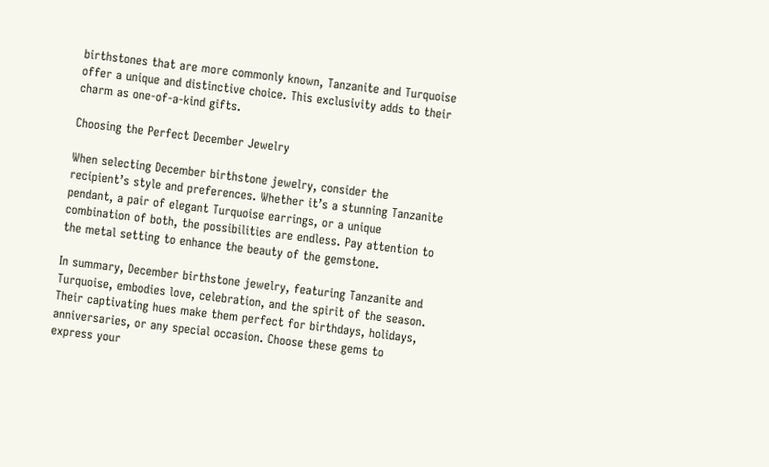birthstones that are more commonly known, Tanzanite and Turquoise offer a unique and distinctive choice. This exclusivity adds to their charm as one-of-a-kind gifts.

Choosing the Perfect December Jewelry

When selecting December birthstone jewelry, consider the recipient’s style and preferences. Whether it’s a stunning Tanzanite pendant, a pair of elegant Turquoise earrings, or a unique combination of both, the possibilities are endless. Pay attention to the metal setting to enhance the beauty of the gemstone.

In summary, December birthstone jewelry, featuring Tanzanite and Turquoise, embodies love, celebration, and the spirit of the season. Their captivating hues make them perfect for birthdays, holidays, anniversaries, or any special occasion. Choose these gems to express your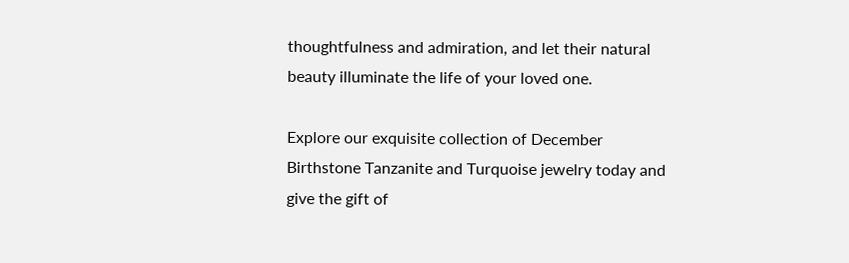thoughtfulness and admiration, and let their natural beauty illuminate the life of your loved one.

Explore our exquisite collection of December Birthstone Tanzanite and Turquoise jewelry today and give the gift of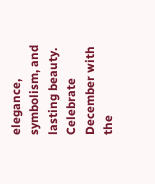elegance, symbolism, and lasting beauty. Celebrate December with the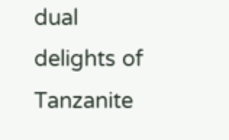dual delights of Tanzanite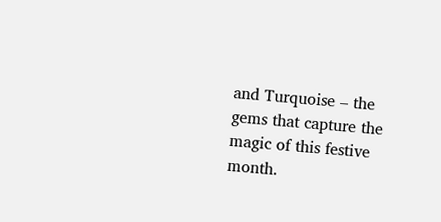and Turquoise – the gems that capture the magic of this festive month.